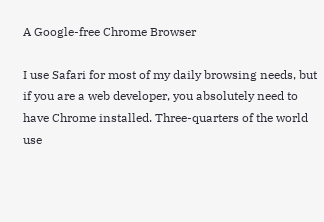A Google-free Chrome Browser

I use Safari for most of my daily browsing needs, but if you are a web developer, you absolutely need to have Chrome installed. Three-quarters of the world use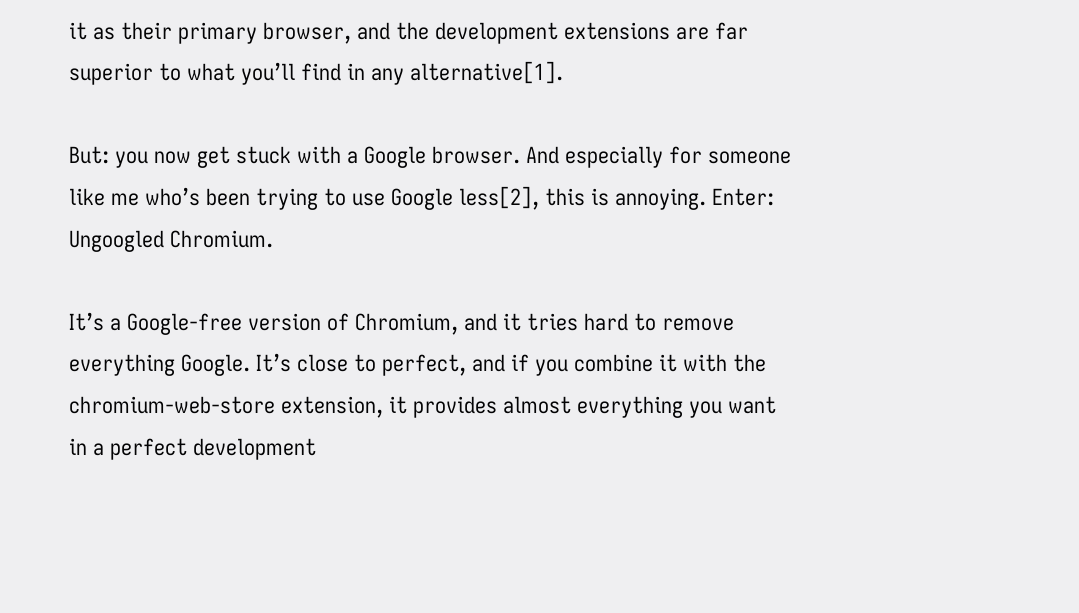it as their primary browser, and the development extensions are far superior to what you’ll find in any alternative[1].

But: you now get stuck with a Google browser. And especially for someone like me who’s been trying to use Google less[2], this is annoying. Enter: Ungoogled Chromium.

It’s a Google-free version of Chromium, and it tries hard to remove everything Google. It’s close to perfect, and if you combine it with the chromium-web-store extension, it provides almost everything you want in a perfect development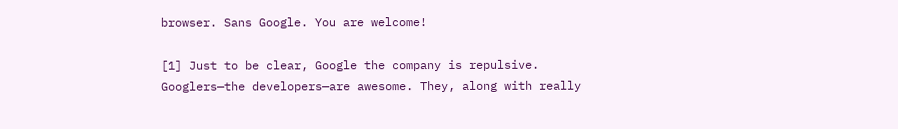browser. Sans Google. You are welcome!

[1] Just to be clear, Google the company is repulsive. Googlers—the developers—are awesome. They, along with really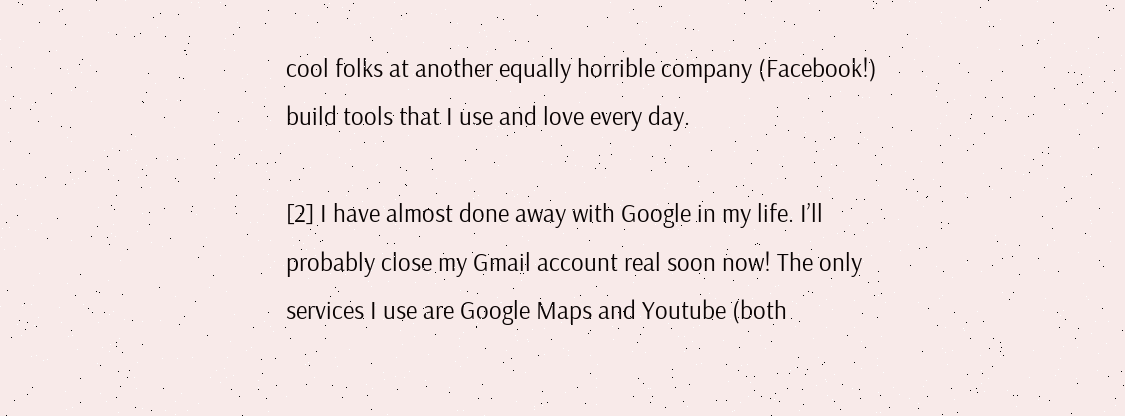cool folks at another equally horrible company (Facebook!) build tools that I use and love every day.

[2] I have almost done away with Google in my life. I’ll probably close my Gmail account real soon now! The only services I use are Google Maps and Youtube (both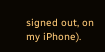signed out, on my iPhone).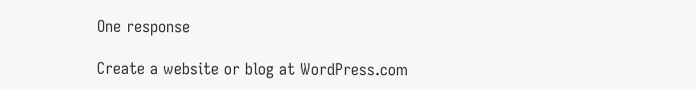One response

Create a website or blog at WordPress.com